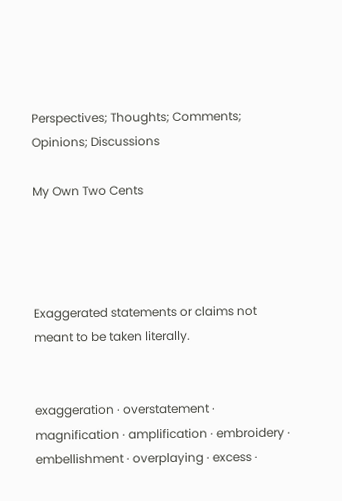Perspectives; Thoughts; Comments; Opinions; Discussions

My Own Two Cents




Exaggerated statements or claims not meant to be taken literally.


exaggeration · overstatement · magnification · amplification · embroidery · embellishment · overplaying · excess ·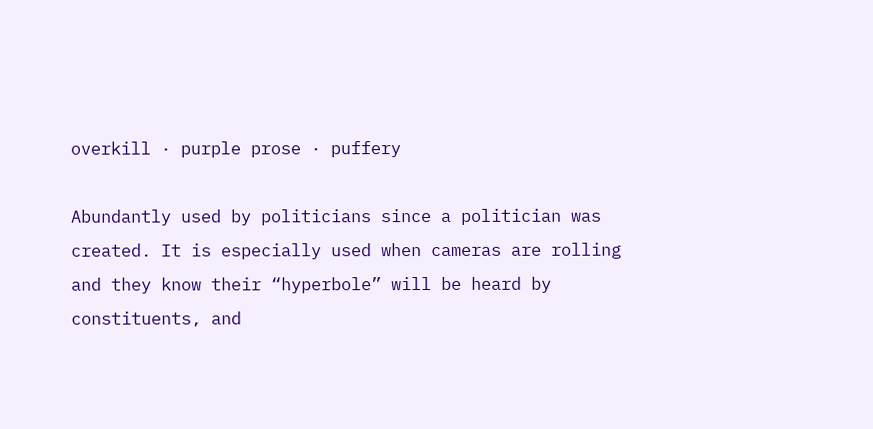overkill · purple prose · puffery

Abundantly used by politicians since a politician was created. It is especially used when cameras are rolling and they know their “hyperbole” will be heard by constituents, and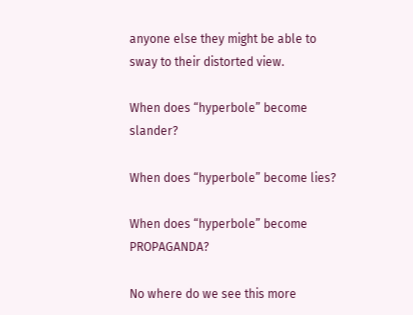anyone else they might be able to sway to their distorted view.

When does “hyperbole” become slander?

When does “hyperbole” become lies?

When does “hyperbole” become PROPAGANDA?

No where do we see this more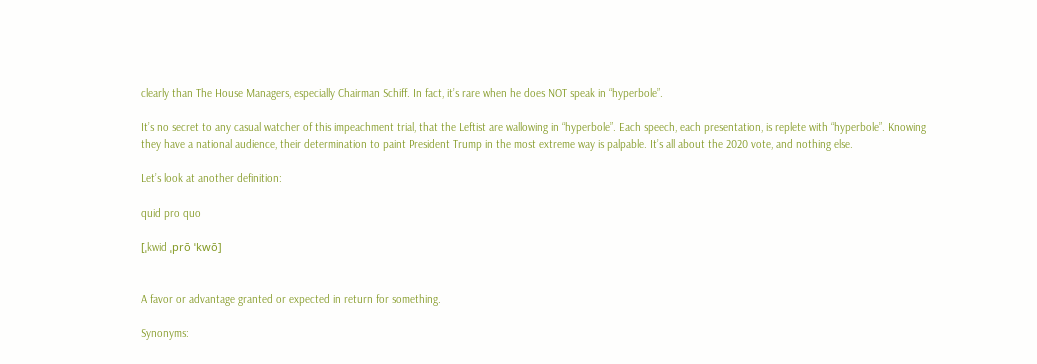clearly than The House Managers, especially Chairman Schiff. In fact, it’s rare when he does NOT speak in “hyperbole”.

It’s no secret to any casual watcher of this impeachment trial, that the Leftist are wallowing in “hyperbole”. Each speech, each presentation, is replete with “hyperbole”. Knowing they have a national audience, their determination to paint President Trump in the most extreme way is palpable. It’s all about the 2020 vote, and nothing else.

Let’s look at another definition:

quid pro quo

[ˌkwid ˌprō ˈkwō]


A favor or advantage granted or expected in return for something.

Synonyms: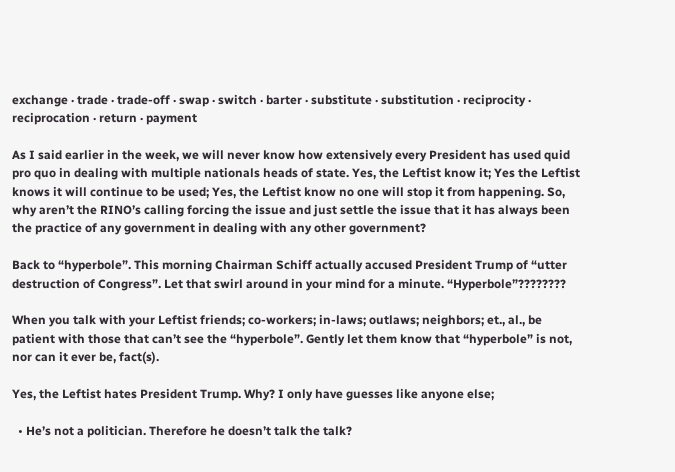exchange · trade · trade-off · swap · switch · barter · substitute · substitution · reciprocity · reciprocation · return · payment

As I said earlier in the week, we will never know how extensively every President has used quid pro quo in dealing with multiple nationals heads of state. Yes, the Leftist know it; Yes the Leftist knows it will continue to be used; Yes, the Leftist know no one will stop it from happening. So, why aren’t the RINO’s calling forcing the issue and just settle the issue that it has always been the practice of any government in dealing with any other government?

Back to “hyperbole”. This morning Chairman Schiff actually accused President Trump of “utter destruction of Congress”. Let that swirl around in your mind for a minute. “Hyperbole”????????

When you talk with your Leftist friends; co-workers; in-laws; outlaws; neighbors; et., al., be patient with those that can’t see the “hyperbole”. Gently let them know that “hyperbole” is not, nor can it ever be, fact(s).

Yes, the Leftist hates President Trump. Why? I only have guesses like anyone else;

  • He’s not a politician. Therefore he doesn’t talk the talk?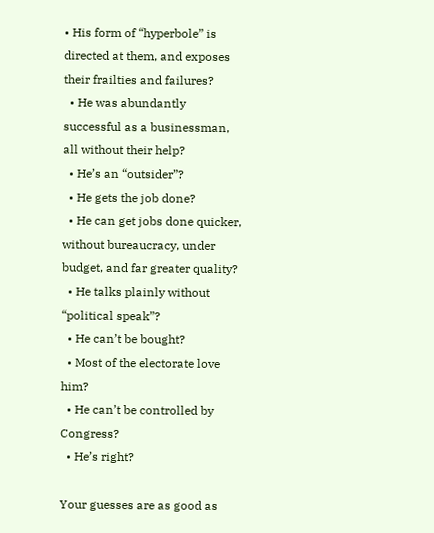• His form of “hyperbole” is directed at them, and exposes their frailties and failures?
  • He was abundantly successful as a businessman, all without their help?
  • He’s an “outsider”?
  • He gets the job done?
  • He can get jobs done quicker, without bureaucracy, under budget, and far greater quality?
  • He talks plainly without “political speak”?
  • He can’t be bought?
  • Most of the electorate love him?
  • He can’t be controlled by Congress?
  • He’s right?

Your guesses are as good as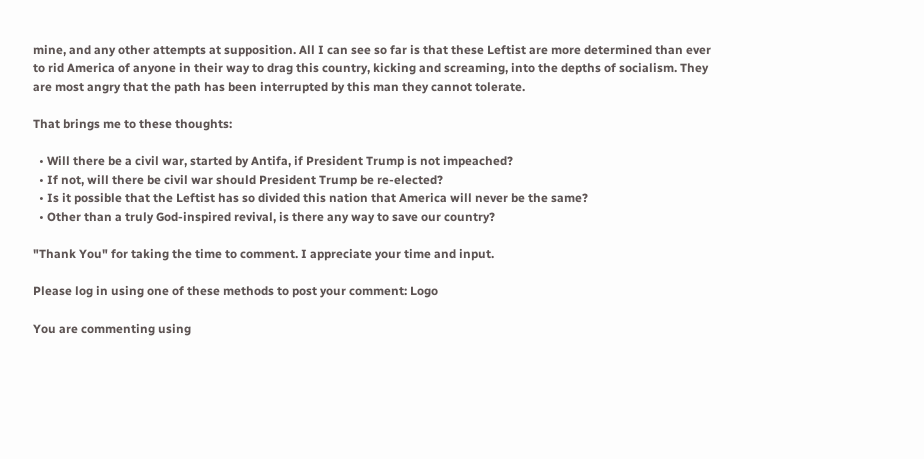mine, and any other attempts at supposition. All I can see so far is that these Leftist are more determined than ever to rid America of anyone in their way to drag this country, kicking and screaming, into the depths of socialism. They are most angry that the path has been interrupted by this man they cannot tolerate.

That brings me to these thoughts:

  • Will there be a civil war, started by Antifa, if President Trump is not impeached?
  • If not, will there be civil war should President Trump be re-elected?
  • Is it possible that the Leftist has so divided this nation that America will never be the same?
  • Other than a truly God-inspired revival, is there any way to save our country?

"Thank You" for taking the time to comment. I appreciate your time and input.

Please log in using one of these methods to post your comment: Logo

You are commenting using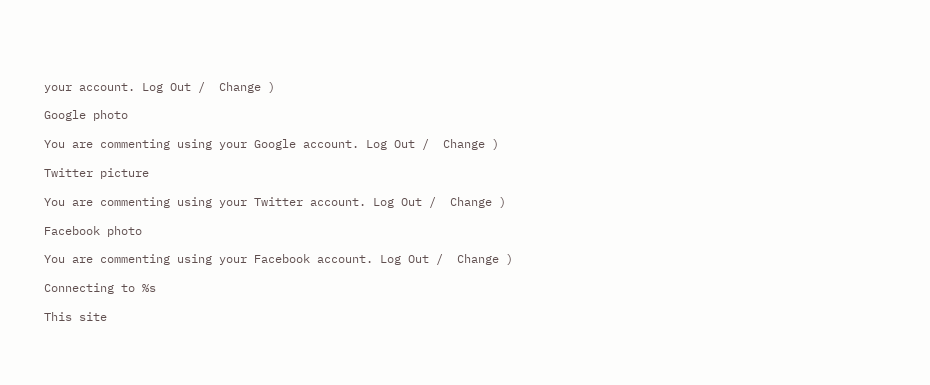your account. Log Out /  Change )

Google photo

You are commenting using your Google account. Log Out /  Change )

Twitter picture

You are commenting using your Twitter account. Log Out /  Change )

Facebook photo

You are commenting using your Facebook account. Log Out /  Change )

Connecting to %s

This site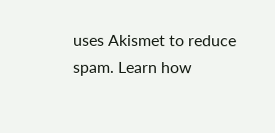uses Akismet to reduce spam. Learn how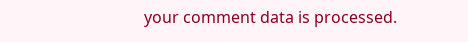your comment data is processed.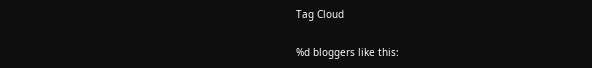Tag Cloud

%d bloggers like this: